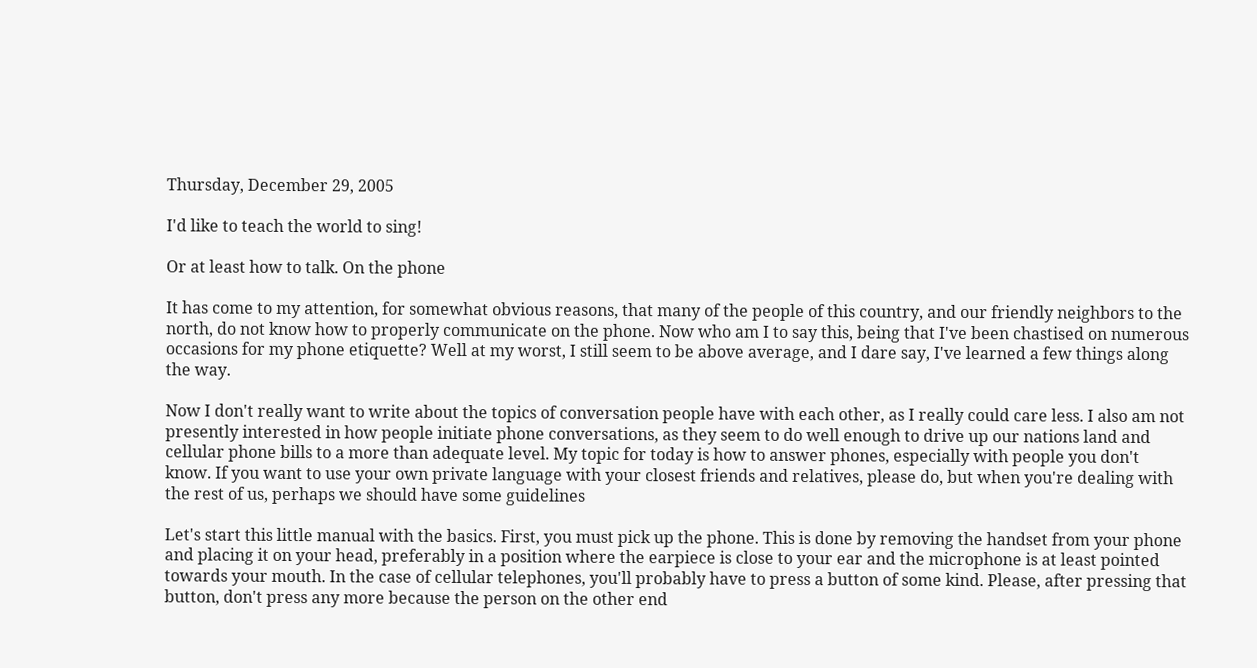Thursday, December 29, 2005

I'd like to teach the world to sing!

Or at least how to talk. On the phone

It has come to my attention, for somewhat obvious reasons, that many of the people of this country, and our friendly neighbors to the north, do not know how to properly communicate on the phone. Now who am I to say this, being that I've been chastised on numerous occasions for my phone etiquette? Well at my worst, I still seem to be above average, and I dare say, I've learned a few things along the way.

Now I don't really want to write about the topics of conversation people have with each other, as I really could care less. I also am not presently interested in how people initiate phone conversations, as they seem to do well enough to drive up our nations land and cellular phone bills to a more than adequate level. My topic for today is how to answer phones, especially with people you don't know. If you want to use your own private language with your closest friends and relatives, please do, but when you're dealing with the rest of us, perhaps we should have some guidelines

Let's start this little manual with the basics. First, you must pick up the phone. This is done by removing the handset from your phone and placing it on your head, preferably in a position where the earpiece is close to your ear and the microphone is at least pointed towards your mouth. In the case of cellular telephones, you'll probably have to press a button of some kind. Please, after pressing that button, don't press any more because the person on the other end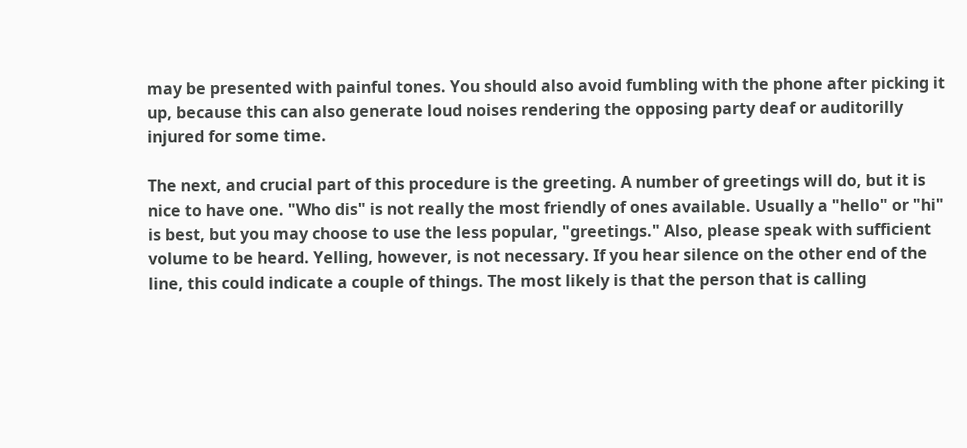may be presented with painful tones. You should also avoid fumbling with the phone after picking it up, because this can also generate loud noises rendering the opposing party deaf or auditorilly injured for some time.

The next, and crucial part of this procedure is the greeting. A number of greetings will do, but it is nice to have one. "Who dis" is not really the most friendly of ones available. Usually a "hello" or "hi" is best, but you may choose to use the less popular, "greetings." Also, please speak with sufficient volume to be heard. Yelling, however, is not necessary. If you hear silence on the other end of the line, this could indicate a couple of things. The most likely is that the person that is calling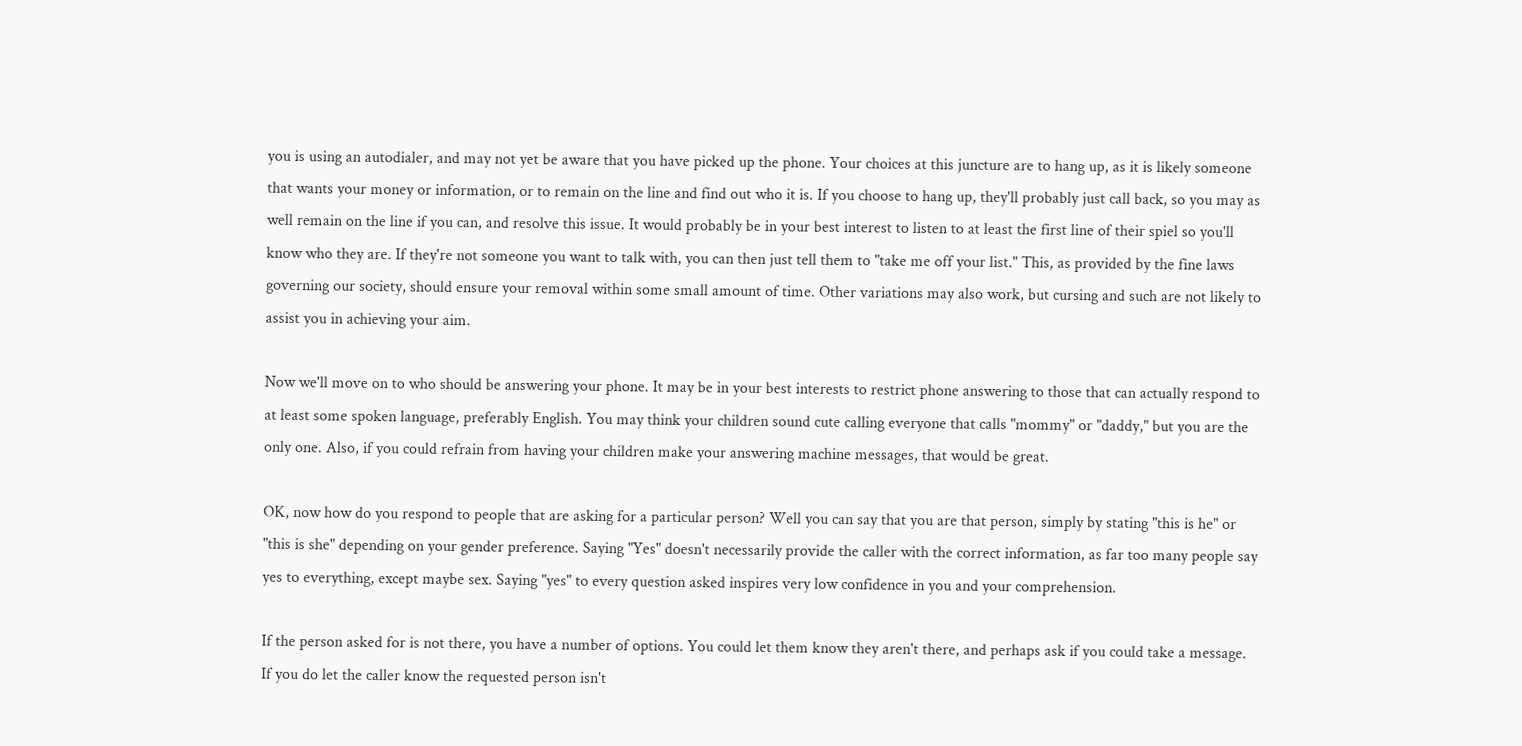you is using an autodialer, and may not yet be aware that you have picked up the phone. Your choices at this juncture are to hang up, as it is likely someone that wants your money or information, or to remain on the line and find out who it is. If you choose to hang up, they'll probably just call back, so you may as well remain on the line if you can, and resolve this issue. It would probably be in your best interest to listen to at least the first line of their spiel so you'll know who they are. If they're not someone you want to talk with, you can then just tell them to "take me off your list." This, as provided by the fine laws governing our society, should ensure your removal within some small amount of time. Other variations may also work, but cursing and such are not likely to assist you in achieving your aim.

Now we'll move on to who should be answering your phone. It may be in your best interests to restrict phone answering to those that can actually respond to at least some spoken language, preferably English. You may think your children sound cute calling everyone that calls "mommy" or "daddy," but you are the only one. Also, if you could refrain from having your children make your answering machine messages, that would be great.

OK, now how do you respond to people that are asking for a particular person? Well you can say that you are that person, simply by stating "this is he" or "this is she" depending on your gender preference. Saying "Yes" doesn't necessarily provide the caller with the correct information, as far too many people say yes to everything, except maybe sex. Saying "yes" to every question asked inspires very low confidence in you and your comprehension.

If the person asked for is not there, you have a number of options. You could let them know they aren't there, and perhaps ask if you could take a message. If you do let the caller know the requested person isn't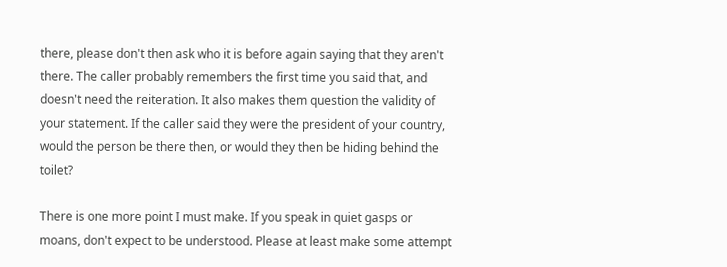there, please don't then ask who it is before again saying that they aren't there. The caller probably remembers the first time you said that, and doesn't need the reiteration. It also makes them question the validity of your statement. If the caller said they were the president of your country, would the person be there then, or would they then be hiding behind the toilet?

There is one more point I must make. If you speak in quiet gasps or moans, don't expect to be understood. Please at least make some attempt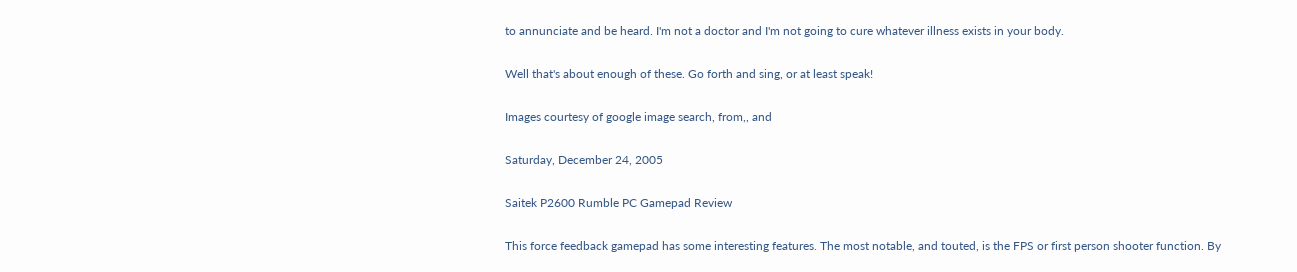to annunciate and be heard. I'm not a doctor and I'm not going to cure whatever illness exists in your body.

Well that's about enough of these. Go forth and sing, or at least speak!

Images courtesy of google image search, from,, and

Saturday, December 24, 2005

Saitek P2600 Rumble PC Gamepad Review

This force feedback gamepad has some interesting features. The most notable, and touted, is the FPS or first person shooter function. By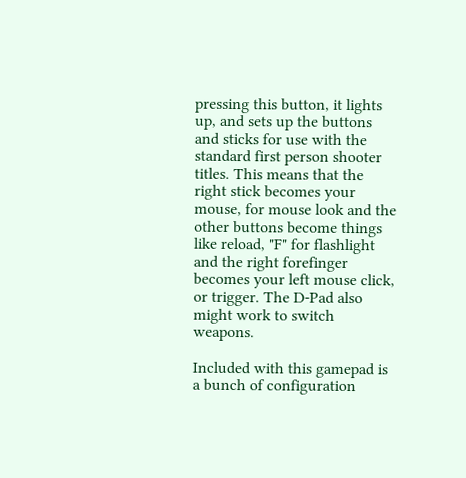pressing this button, it lights up, and sets up the buttons and sticks for use with the standard first person shooter titles. This means that the right stick becomes your mouse, for mouse look and the other buttons become things like reload, "F" for flashlight and the right forefinger becomes your left mouse click, or trigger. The D-Pad also might work to switch weapons.

Included with this gamepad is a bunch of configuration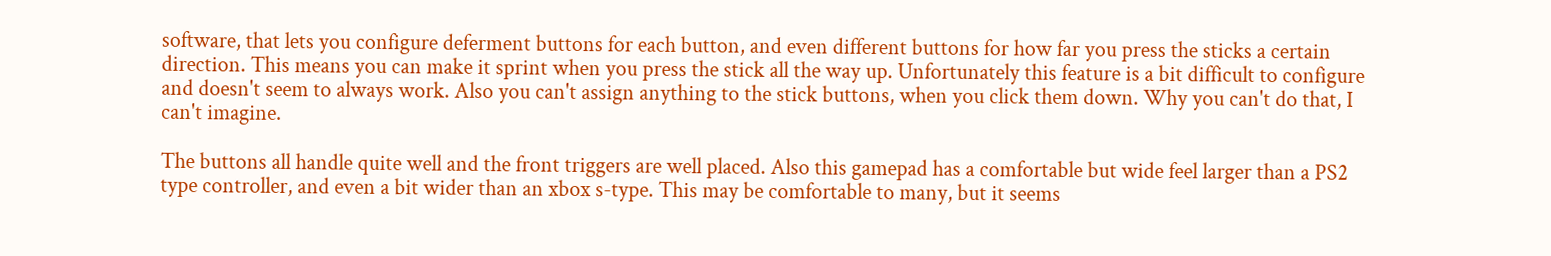software, that lets you configure deferment buttons for each button, and even different buttons for how far you press the sticks a certain direction. This means you can make it sprint when you press the stick all the way up. Unfortunately this feature is a bit difficult to configure and doesn't seem to always work. Also you can't assign anything to the stick buttons, when you click them down. Why you can't do that, I can't imagine.

The buttons all handle quite well and the front triggers are well placed. Also this gamepad has a comfortable but wide feel larger than a PS2 type controller, and even a bit wider than an xbox s-type. This may be comfortable to many, but it seems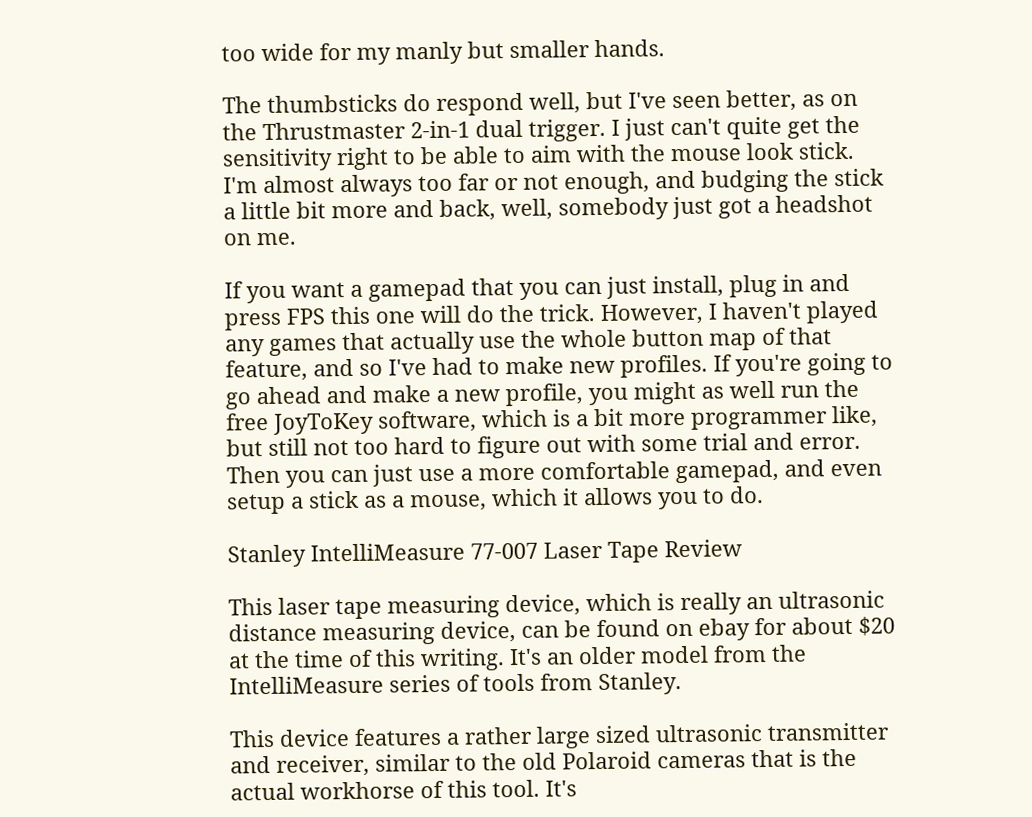too wide for my manly but smaller hands.

The thumbsticks do respond well, but I've seen better, as on the Thrustmaster 2-in-1 dual trigger. I just can't quite get the sensitivity right to be able to aim with the mouse look stick. I'm almost always too far or not enough, and budging the stick a little bit more and back, well, somebody just got a headshot on me.

If you want a gamepad that you can just install, plug in and press FPS this one will do the trick. However, I haven't played any games that actually use the whole button map of that feature, and so I've had to make new profiles. If you're going to go ahead and make a new profile, you might as well run the free JoyToKey software, which is a bit more programmer like, but still not too hard to figure out with some trial and error. Then you can just use a more comfortable gamepad, and even setup a stick as a mouse, which it allows you to do.

Stanley IntelliMeasure 77-007 Laser Tape Review

This laser tape measuring device, which is really an ultrasonic distance measuring device, can be found on ebay for about $20 at the time of this writing. It's an older model from the IntelliMeasure series of tools from Stanley.

This device features a rather large sized ultrasonic transmitter and receiver, similar to the old Polaroid cameras that is the actual workhorse of this tool. It's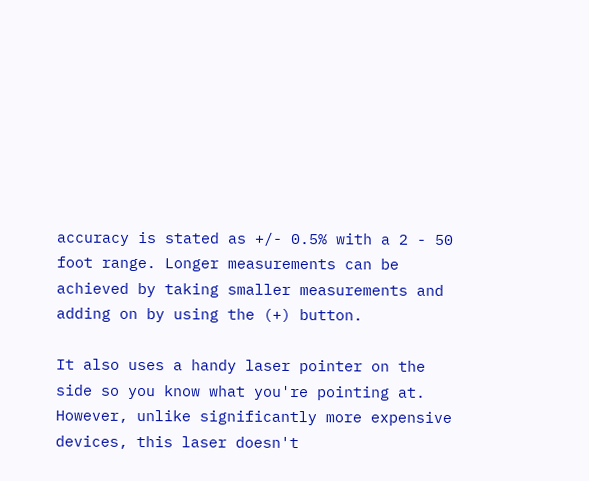accuracy is stated as +/- 0.5% with a 2 - 50 foot range. Longer measurements can be achieved by taking smaller measurements and adding on by using the (+) button.

It also uses a handy laser pointer on the side so you know what you're pointing at. However, unlike significantly more expensive devices, this laser doesn't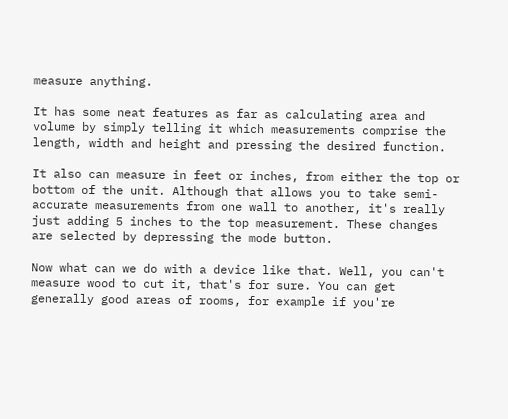measure anything.

It has some neat features as far as calculating area and volume by simply telling it which measurements comprise the length, width and height and pressing the desired function.

It also can measure in feet or inches, from either the top or bottom of the unit. Although that allows you to take semi-accurate measurements from one wall to another, it's really just adding 5 inches to the top measurement. These changes are selected by depressing the mode button.

Now what can we do with a device like that. Well, you can't measure wood to cut it, that's for sure. You can get generally good areas of rooms, for example if you're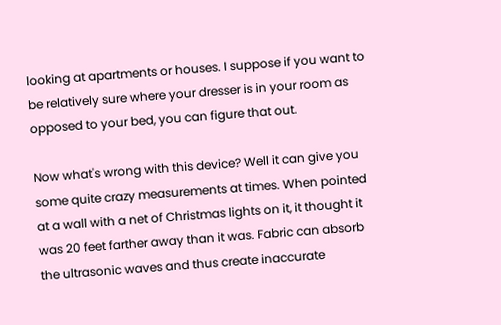looking at apartments or houses. I suppose if you want to be relatively sure where your dresser is in your room as opposed to your bed, you can figure that out.

Now what's wrong with this device? Well it can give you some quite crazy measurements at times. When pointed at a wall with a net of Christmas lights on it, it thought it was 20 feet farther away than it was. Fabric can absorb the ultrasonic waves and thus create inaccurate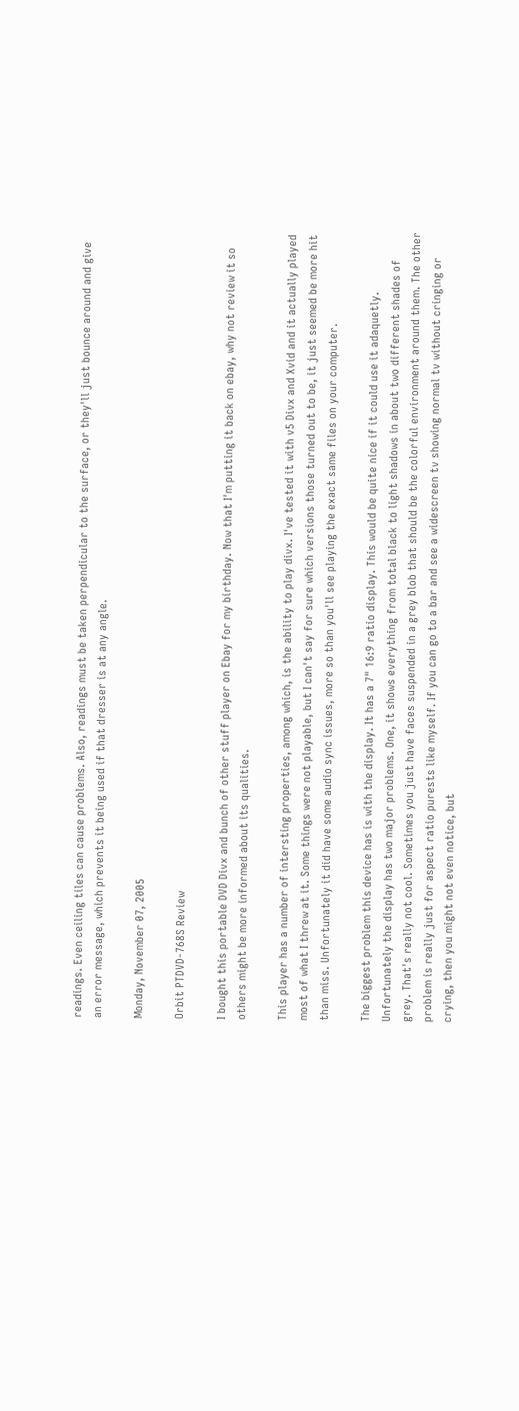readings. Even ceiling tiles can cause problems. Also, readings must be taken perpendicular to the surface, or they'll just bounce around and give an error message, which prevents it being used if that dresser is at any angle.

Monday, November 07, 2005

Orbit PTDVD-768S Review

I bought this portable DVD Divx and bunch of other stuff player on Ebay for my birthday. Now that I'm putting it back on ebay, why not review it so others might be more informed about its qualities.

This player has a number of intersting properties, among which, is the ability to play divx. I've tested it with v5 Divx and Xvid and it actually played most of what I threw at it. Some things were not playable, but I can't say for sure which versions those turned out to be, it just seemed be more hit than miss. Unfortunately it did have some audio sync issues, more so than you'll see playing the exact same files on your computer.

The biggest problem this device has is with the display. It has a 7" 16:9 ratio display. This would be quite nice if it could use it adaquetly. Unfortunately the display has two major problems. One, it shows everything from total black to light shadows in about two different shades of grey. That's really not cool. Sometimes you just have faces suspended in a grey blob that should be the colorful environment around them. The other problem is really just for aspect ratio purests like myself. If you can go to a bar and see a widescreen tv showing normal tv without cringing or crying, then you might not even notice, but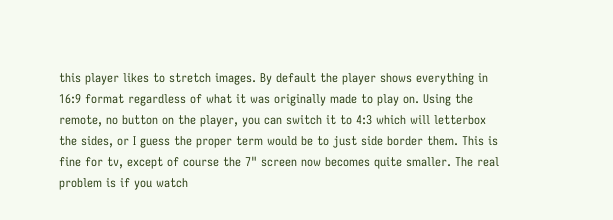this player likes to stretch images. By default the player shows everything in 16:9 format regardless of what it was originally made to play on. Using the remote, no button on the player, you can switch it to 4:3 which will letterbox the sides, or I guess the proper term would be to just side border them. This is fine for tv, except of course the 7" screen now becomes quite smaller. The real problem is if you watch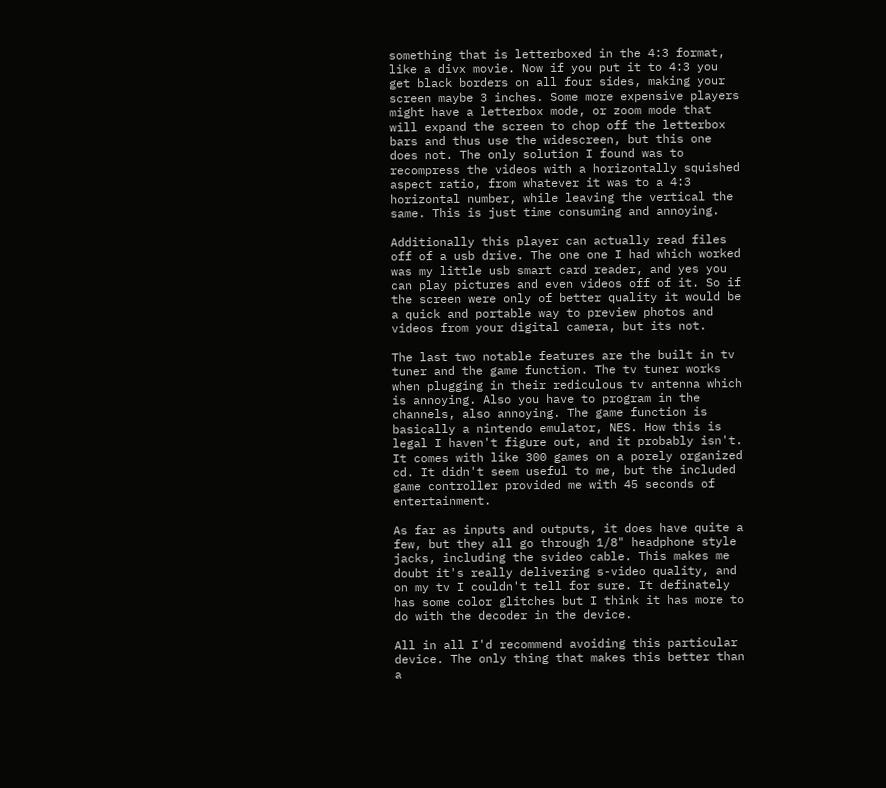something that is letterboxed in the 4:3 format, like a divx movie. Now if you put it to 4:3 you get black borders on all four sides, making your screen maybe 3 inches. Some more expensive players might have a letterbox mode, or zoom mode that will expand the screen to chop off the letterbox bars and thus use the widescreen, but this one does not. The only solution I found was to recompress the videos with a horizontally squished aspect ratio, from whatever it was to a 4:3 horizontal number, while leaving the vertical the same. This is just time consuming and annoying.

Additionally this player can actually read files off of a usb drive. The one one I had which worked was my little usb smart card reader, and yes you can play pictures and even videos off of it. So if the screen were only of better quality it would be a quick and portable way to preview photos and videos from your digital camera, but its not.

The last two notable features are the built in tv tuner and the game function. The tv tuner works when plugging in their rediculous tv antenna which is annoying. Also you have to program in the channels, also annoying. The game function is basically a nintendo emulator, NES. How this is legal I haven't figure out, and it probably isn't. It comes with like 300 games on a porely organized cd. It didn't seem useful to me, but the included game controller provided me with 45 seconds of entertainment.

As far as inputs and outputs, it does have quite a few, but they all go through 1/8" headphone style jacks, including the svideo cable. This makes me doubt it's really delivering s-video quality, and on my tv I couldn't tell for sure. It definately has some color glitches but I think it has more to do with the decoder in the device.

All in all I'd recommend avoiding this particular device. The only thing that makes this better than a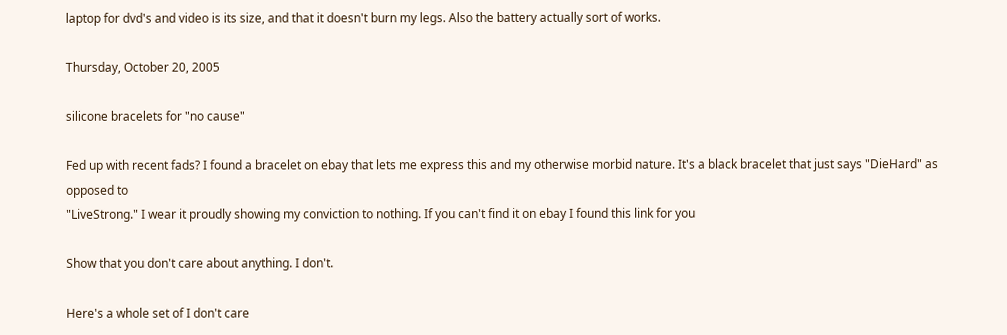laptop for dvd's and video is its size, and that it doesn't burn my legs. Also the battery actually sort of works.

Thursday, October 20, 2005

silicone bracelets for "no cause"

Fed up with recent fads? I found a bracelet on ebay that lets me express this and my otherwise morbid nature. It's a black bracelet that just says "DieHard" as opposed to
"LiveStrong." I wear it proudly showing my conviction to nothing. If you can't find it on ebay I found this link for you

Show that you don't care about anything. I don't.

Here's a whole set of I don't care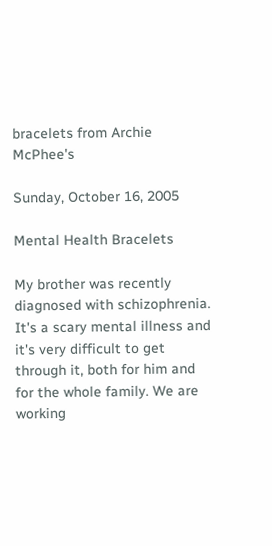bracelets from Archie McPhee's

Sunday, October 16, 2005

Mental Health Bracelets

My brother was recently diagnosed with schizophrenia. It's a scary mental illness and it's very difficult to get through it, both for him and for the whole family. We are working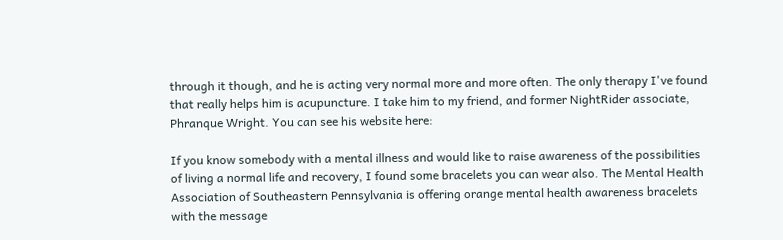through it though, and he is acting very normal more and more often. The only therapy I've found that really helps him is acupuncture. I take him to my friend, and former NightRider associate, Phranque Wright. You can see his website here:

If you know somebody with a mental illness and would like to raise awareness of the possibilities of living a normal life and recovery, I found some bracelets you can wear also. The Mental Health Association of Southeastern Pennsylvania is offering orange mental health awareness bracelets with the message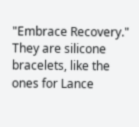"Embrace Recovery." They are silicone bracelets, like the ones for Lance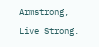Armstrong, Live Strong.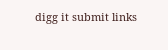digg it submit links